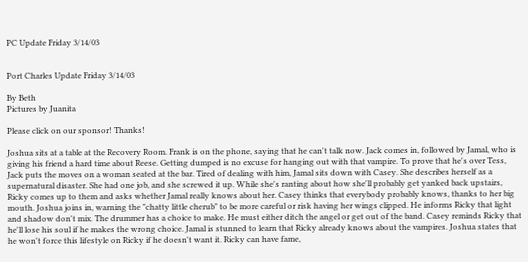PC Update Friday 3/14/03


Port Charles Update Friday 3/14/03

By Beth
Pictures by Juanita

Please click on our sponsor! Thanks!

Joshua sits at a table at the Recovery Room. Frank is on the phone, saying that he can't talk now. Jack comes in, followed by Jamal, who is giving his friend a hard time about Reese. Getting dumped is no excuse for hanging out with that vampire. To prove that he's over Tess, Jack puts the moves on a woman seated at the bar. Tired of dealing with him, Jamal sits down with Casey. She describes herself as a supernatural disaster. She had one job, and she screwed it up. While she's ranting about how she'll probably get yanked back upstairs, Ricky comes up to them and asks whether Jamal really knows about her. Casey thinks that everybody probably knows, thanks to her big mouth. Joshua joins in, warning the "chatty little cherub" to be more careful or risk having her wings clipped. He informs Ricky that light and shadow don't mix. The drummer has a choice to make. He must either ditch the angel or get out of the band. Casey reminds Ricky that he'll lose his soul if he makes the wrong choice. Jamal is stunned to learn that Ricky already knows about the vampires. Joshua states that he won't force this lifestyle on Ricky if he doesn't want it. Ricky can have fame,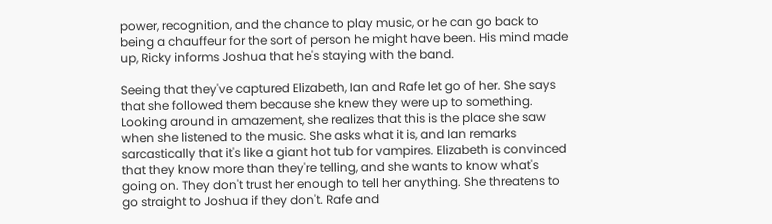power, recognition, and the chance to play music, or he can go back to being a chauffeur for the sort of person he might have been. His mind made up, Ricky informs Joshua that he's staying with the band.

Seeing that they've captured Elizabeth, Ian and Rafe let go of her. She says that she followed them because she knew they were up to something. Looking around in amazement, she realizes that this is the place she saw when she listened to the music. She asks what it is, and Ian remarks sarcastically that it's like a giant hot tub for vampires. Elizabeth is convinced that they know more than they're telling, and she wants to know what's going on. They don't trust her enough to tell her anything. She threatens to go straight to Joshua if they don't. Rafe and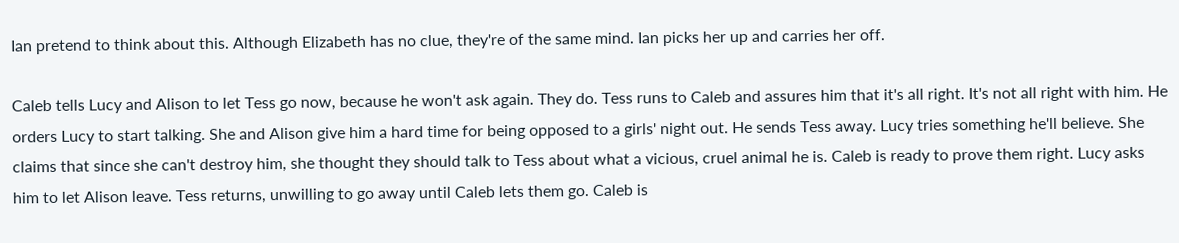Ian pretend to think about this. Although Elizabeth has no clue, they're of the same mind. Ian picks her up and carries her off.

Caleb tells Lucy and Alison to let Tess go now, because he won't ask again. They do. Tess runs to Caleb and assures him that it's all right. It's not all right with him. He orders Lucy to start talking. She and Alison give him a hard time for being opposed to a girls' night out. He sends Tess away. Lucy tries something he'll believe. She claims that since she can't destroy him, she thought they should talk to Tess about what a vicious, cruel animal he is. Caleb is ready to prove them right. Lucy asks him to let Alison leave. Tess returns, unwilling to go away until Caleb lets them go. Caleb is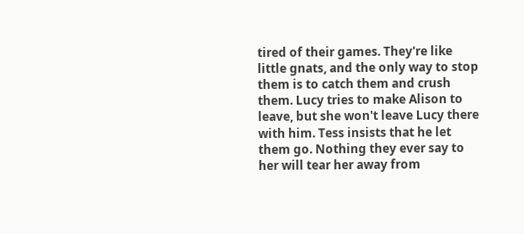tired of their games. They're like little gnats, and the only way to stop them is to catch them and crush them. Lucy tries to make Alison to leave, but she won't leave Lucy there with him. Tess insists that he let them go. Nothing they ever say to her will tear her away from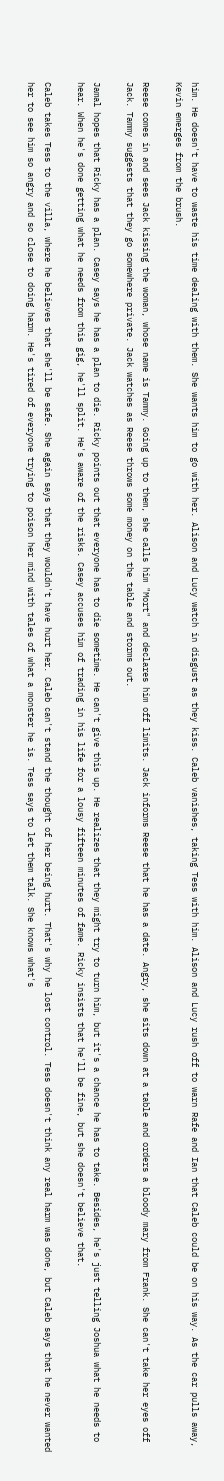him. He doesn't have to waste his time dealing with them. She wants him to go with her. Alison and Lucy watch in disgust as they kiss. Caleb vanishes, taking Tess with him. Alison and Lucy rush off to warn Rafe and Ian that Caleb could be on his way. As the car pulls away, Kevin emerges from the brush.

Reese comes in and sees Jack kissing the woman, whose name is Tammy. Going up to them, she calls him "Mort" and declares him off limits. Jack informs Reese that he has a date. Angry, she sits down at a table and orders a bloody mary from Frank. She can't take her eyes off Jack. Tammy suggests that they go somewhere private. Jack watches as Reese throws some money on the table and storms out.

Jamal hopes that Ricky has a plan. Casey says he has a plan to die. Ricky points out that everyone has to die sometime. He can't give this up. He realizes that they might try to turn him, but it's a chance he has to take. Besides, he's just telling Joshua what he needs to hear. When he's done getting what he needs from this gig, he'll split. He's aware of the risks. Casey accuses him of trading in his life for a lousy fifteen minutes of fame. Ricky insists that he'll be fine, but she doesn't believe that.

Caleb takes Tess to the villa, where he believes that she'll be safe. She again says that they wouldn't have hurt her. Caleb can't stand the thought of her being hurt. That's why he lost control. Tess doesn't think any real harm was done, but Caleb says that he never wanted her to see him so angry and so close to doing harm. He's tired of everyone trying to poison her mind with tales of what a monster he is. Tess says to let them talk. She knows what's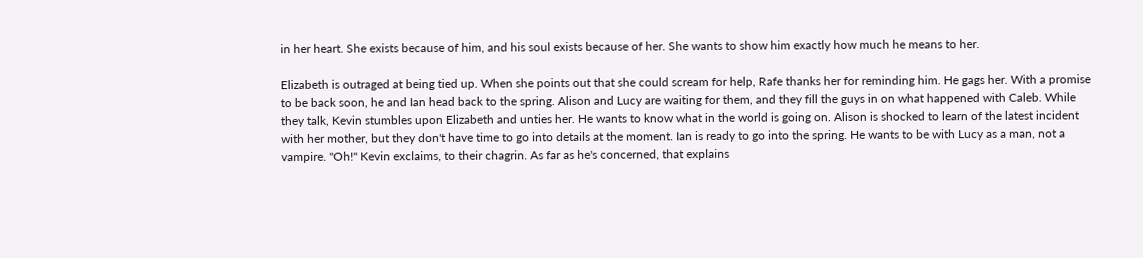in her heart. She exists because of him, and his soul exists because of her. She wants to show him exactly how much he means to her.

Elizabeth is outraged at being tied up. When she points out that she could scream for help, Rafe thanks her for reminding him. He gags her. With a promise to be back soon, he and Ian head back to the spring. Alison and Lucy are waiting for them, and they fill the guys in on what happened with Caleb. While they talk, Kevin stumbles upon Elizabeth and unties her. He wants to know what in the world is going on. Alison is shocked to learn of the latest incident with her mother, but they don't have time to go into details at the moment. Ian is ready to go into the spring. He wants to be with Lucy as a man, not a vampire. "Oh!" Kevin exclaims, to their chagrin. As far as he's concerned, that explains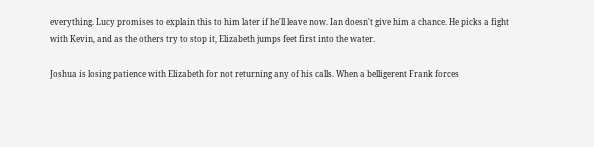everything. Lucy promises to explain this to him later if he'll leave now. Ian doesn't give him a chance. He picks a fight with Kevin, and as the others try to stop it, Elizabeth jumps feet first into the water.

Joshua is losing patience with Elizabeth for not returning any of his calls. When a belligerent Frank forces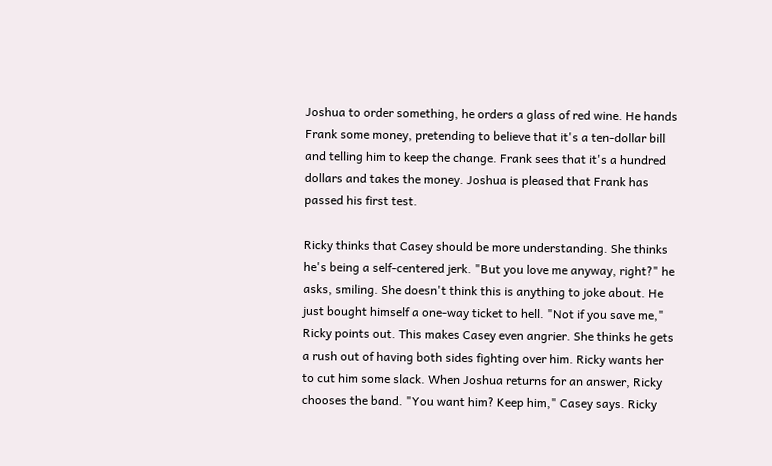Joshua to order something, he orders a glass of red wine. He hands Frank some money, pretending to believe that it's a ten-dollar bill and telling him to keep the change. Frank sees that it's a hundred dollars and takes the money. Joshua is pleased that Frank has passed his first test.

Ricky thinks that Casey should be more understanding. She thinks he's being a self-centered jerk. "But you love me anyway, right?" he asks, smiling. She doesn't think this is anything to joke about. He just bought himself a one-way ticket to hell. "Not if you save me," Ricky points out. This makes Casey even angrier. She thinks he gets a rush out of having both sides fighting over him. Ricky wants her to cut him some slack. When Joshua returns for an answer, Ricky chooses the band. "You want him? Keep him," Casey says. Ricky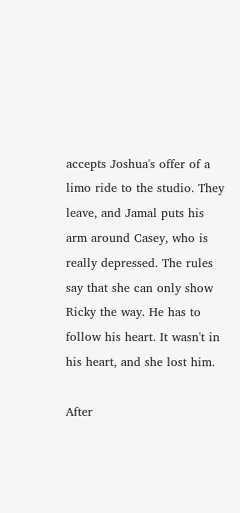accepts Joshua's offer of a limo ride to the studio. They leave, and Jamal puts his arm around Casey, who is really depressed. The rules say that she can only show Ricky the way. He has to follow his heart. It wasn't in his heart, and she lost him.

After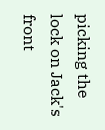picking the lock on Jack's front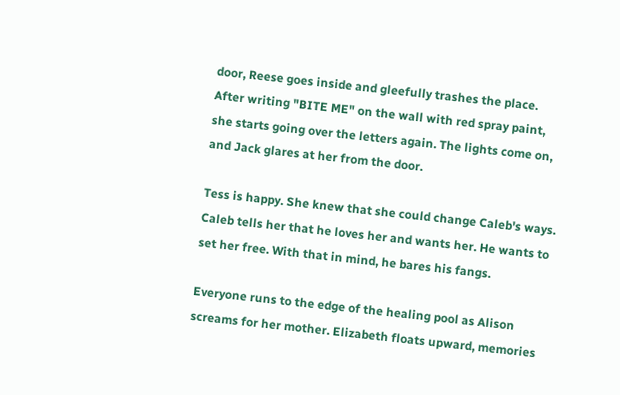door, Reese goes inside and gleefully trashes the place. After writing "BITE ME" on the wall with red spray paint, she starts going over the letters again. The lights come on, and Jack glares at her from the door.

Tess is happy. She knew that she could change Caleb's ways. Caleb tells her that he loves her and wants her. He wants to set her free. With that in mind, he bares his fangs.

Everyone runs to the edge of the healing pool as Alison screams for her mother. Elizabeth floats upward, memories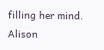filling her mind. Alison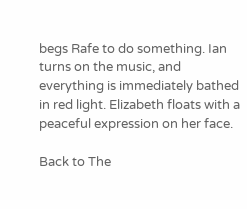begs Rafe to do something. Ian turns on the music, and everything is immediately bathed in red light. Elizabeth floats with a peaceful expression on her face.

Back to The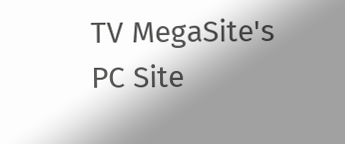TV MegaSite's PC Site